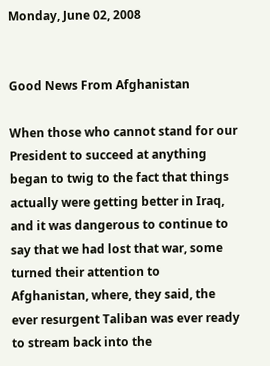Monday, June 02, 2008


Good News From Afghanistan

When those who cannot stand for our President to succeed at anything began to twig to the fact that things actually were getting better in Iraq, and it was dangerous to continue to say that we had lost that war, some turned their attention to Afghanistan, where, they said, the ever resurgent Taliban was ever ready to stream back into the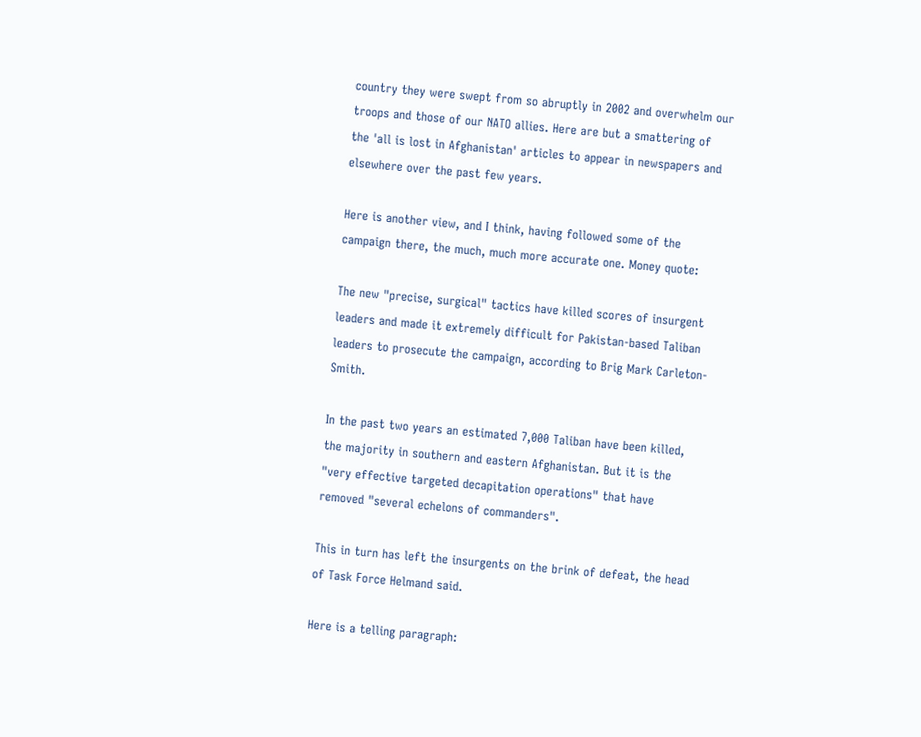country they were swept from so abruptly in 2002 and overwhelm our troops and those of our NATO allies. Here are but a smattering of the 'all is lost in Afghanistan' articles to appear in newspapers and elsewhere over the past few years.

Here is another view, and I think, having followed some of the campaign there, the much, much more accurate one. Money quote:

The new "precise, surgical" tactics have killed scores of insurgent leaders and made it extremely difficult for Pakistan-based Taliban leaders to prosecute the campaign, according to Brig Mark Carleton-Smith.

In the past two years an estimated 7,000 Taliban have been killed, the majority in southern and eastern Afghanistan. But it is the "very effective targeted decapitation operations" that have removed "several echelons of commanders".

This in turn has left the insurgents on the brink of defeat, the head of Task Force Helmand said.

Here is a telling paragraph: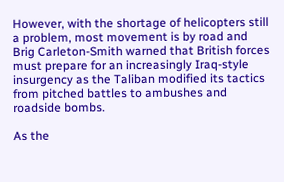However, with the shortage of helicopters still a problem, most movement is by road and Brig Carleton-Smith warned that British forces must prepare for an increasingly Iraq-style insurgency as the Taliban modified its tactics from pitched battles to ambushes and roadside bombs.

As the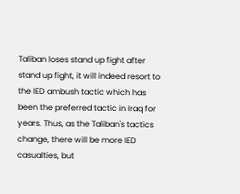Taliban loses stand up fight after stand up fight, it will indeed resort to the IED ambush tactic which has been the preferred tactic in Iraq for years. Thus, as the Taliban's tactics change, there will be more IED casualties, but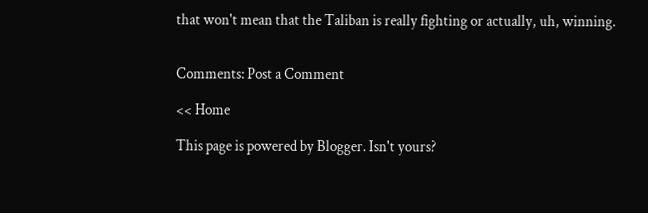that won't mean that the Taliban is really fighting or actually, uh, winning.


Comments: Post a Comment

<< Home

This page is powered by Blogger. Isn't yours?